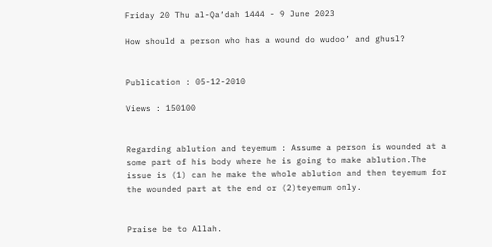Friday 20 Thu al-Qa‘dah 1444 - 9 June 2023

How should a person who has a wound do wudoo’ and ghusl?


Publication : 05-12-2010

Views : 150100


Regarding ablution and teyemum : Assume a person is wounded at a some part of his body where he is going to make ablution.The issue is (1) can he make the whole ablution and then teyemum for the wounded part at the end or (2)teyemum only.


Praise be to Allah.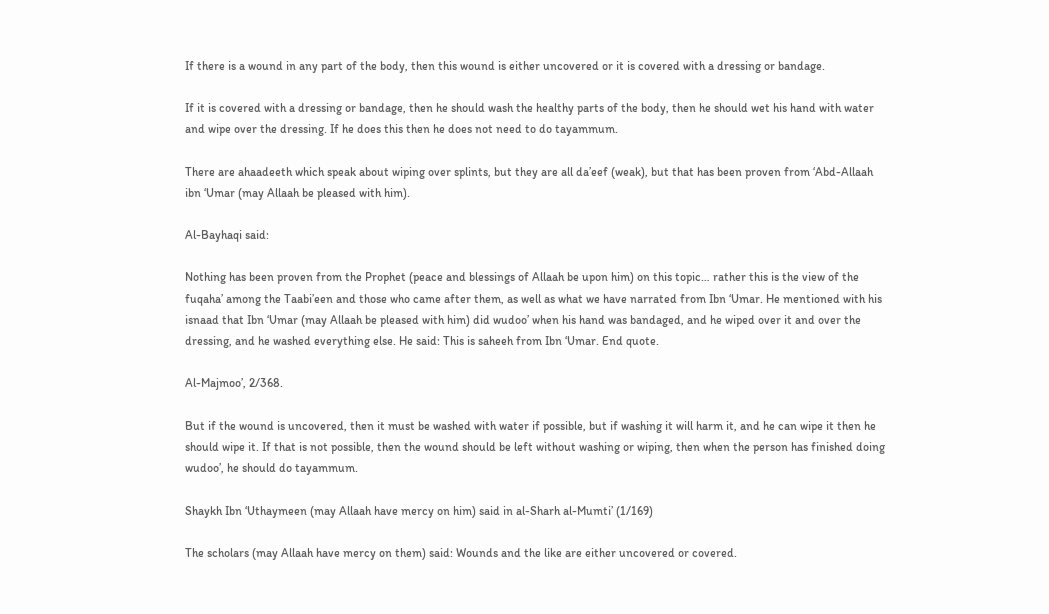If there is a wound in any part of the body, then this wound is either uncovered or it is covered with a dressing or bandage.

If it is covered with a dressing or bandage, then he should wash the healthy parts of the body, then he should wet his hand with water and wipe over the dressing. If he does this then he does not need to do tayammum.

There are ahaadeeth which speak about wiping over splints, but they are all da’eef (weak), but that has been proven from ‘Abd-Allaah ibn ‘Umar (may Allaah be pleased with him).

Al-Bayhaqi said:

Nothing has been proven from the Prophet (peace and blessings of Allaah be upon him) on this topic… rather this is the view of the fuqaha’ among the Taabi’een and those who came after them, as well as what we have narrated from Ibn ‘Umar. He mentioned with his isnaad that Ibn ‘Umar (may Allaah be pleased with him) did wudoo’ when his hand was bandaged, and he wiped over it and over the dressing, and he washed everything else. He said: This is saheeh from Ibn ‘Umar. End quote.

Al-Majmoo’, 2/368.

But if the wound is uncovered, then it must be washed with water if possible, but if washing it will harm it, and he can wipe it then he should wipe it. If that is not possible, then the wound should be left without washing or wiping, then when the person has finished doing wudoo’, he should do tayammum.

Shaykh Ibn ‘Uthaymeen (may Allaah have mercy on him) said in al-Sharh al-Mumti’ (1/169)

The scholars (may Allaah have mercy on them) said: Wounds and the like are either uncovered or covered.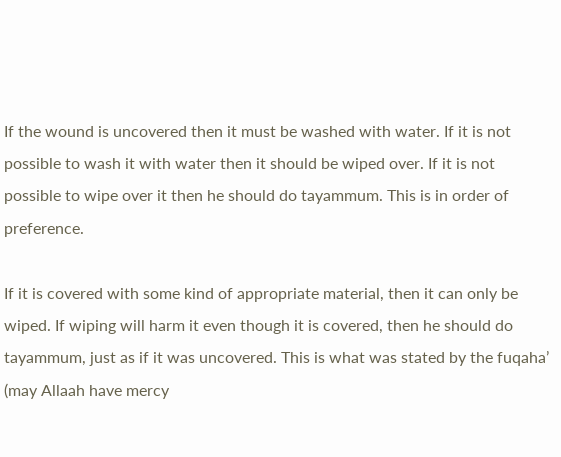If the wound is uncovered then it must be washed with water. If it is not possible to wash it with water then it should be wiped over. If it is not possible to wipe over it then he should do tayammum. This is in order of preference.

If it is covered with some kind of appropriate material, then it can only be wiped. If wiping will harm it even though it is covered, then he should do tayammum, just as if it was uncovered. This is what was stated by the fuqaha’ (may Allaah have mercy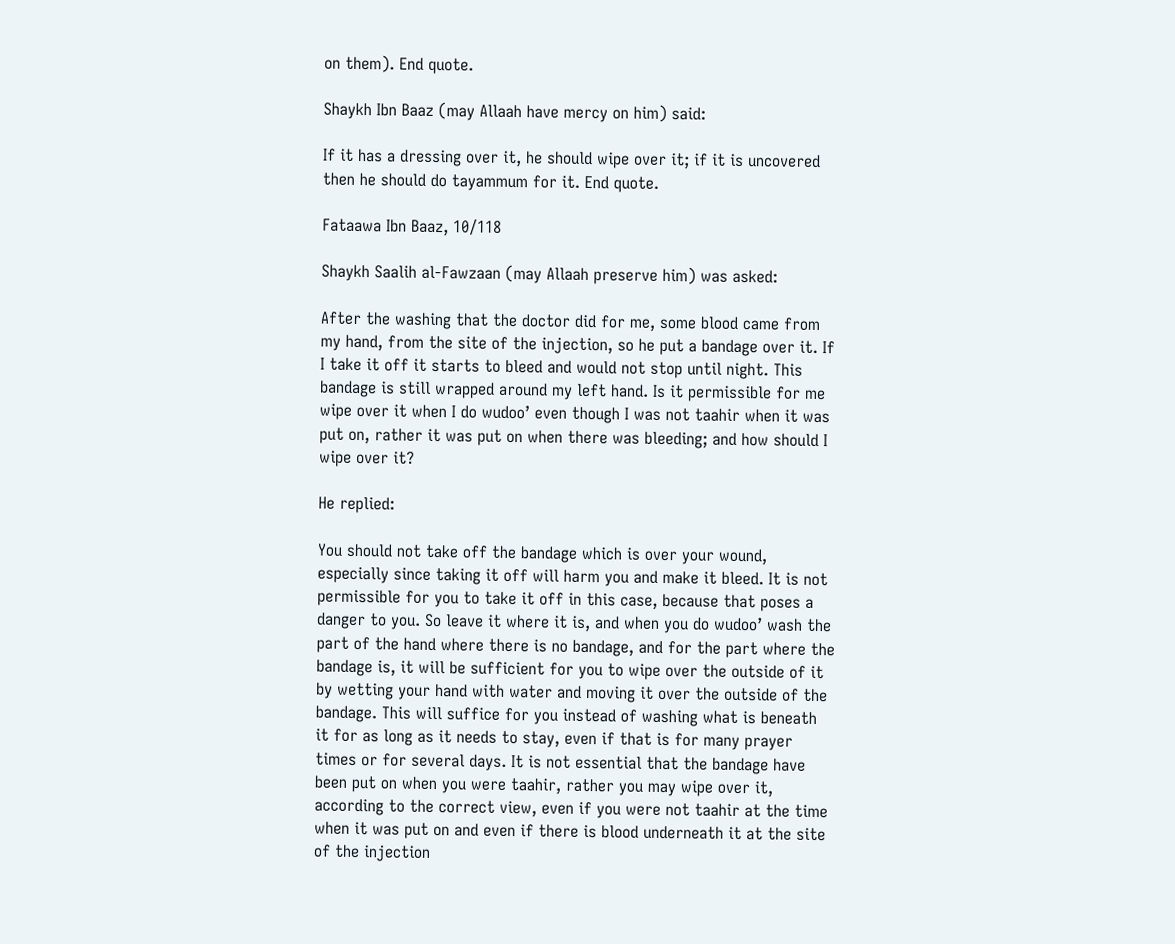on them). End quote.

Shaykh Ibn Baaz (may Allaah have mercy on him) said:

If it has a dressing over it, he should wipe over it; if it is uncovered then he should do tayammum for it. End quote.

Fataawa Ibn Baaz, 10/118

Shaykh Saalih al-Fawzaan (may Allaah preserve him) was asked:

After the washing that the doctor did for me, some blood came from my hand, from the site of the injection, so he put a bandage over it. If I take it off it starts to bleed and would not stop until night. This bandage is still wrapped around my left hand. Is it permissible for me wipe over it when I do wudoo’ even though I was not taahir when it was put on, rather it was put on when there was bleeding; and how should I wipe over it?

He replied:

You should not take off the bandage which is over your wound, especially since taking it off will harm you and make it bleed. It is not permissible for you to take it off in this case, because that poses a danger to you. So leave it where it is, and when you do wudoo’ wash the part of the hand where there is no bandage, and for the part where the bandage is, it will be sufficient for you to wipe over the outside of it by wetting your hand with water and moving it over the outside of the bandage. This will suffice for you instead of washing what is beneath it for as long as it needs to stay, even if that is for many prayer times or for several days. It is not essential that the bandage have been put on when you were taahir, rather you may wipe over it, according to the correct view, even if you were not taahir at the time when it was put on and even if there is blood underneath it at the site of the injection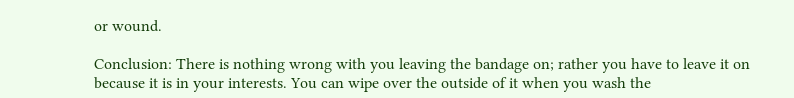or wound.

Conclusion: There is nothing wrong with you leaving the bandage on; rather you have to leave it on because it is in your interests. You can wipe over the outside of it when you wash the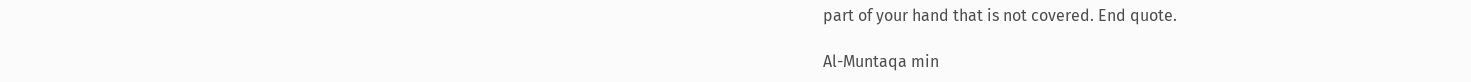part of your hand that is not covered. End quote.

Al-Muntaqa min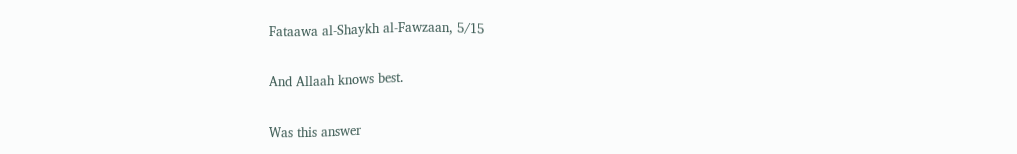Fataawa al-Shaykh al-Fawzaan, 5/15

And Allaah knows best.

Was this answer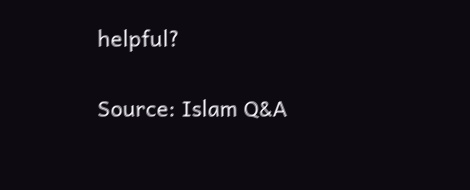helpful?

Source: Islam Q&A